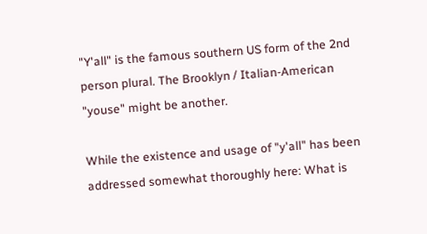"Y'all" is the famous southern US form of the 2nd person plural. The Brooklyn / Italian-American "youse" might be another.

While the existence and usage of "y'all" has been addressed somewhat thoroughly here: What is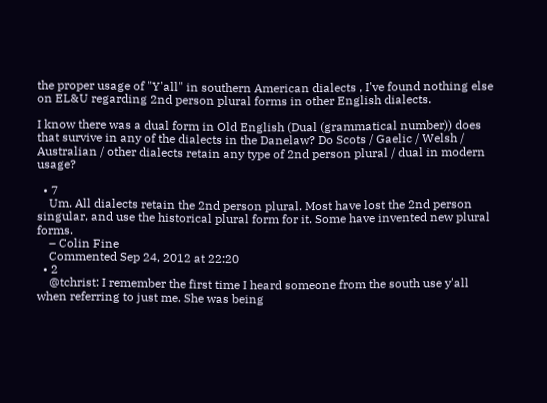the proper usage of "Y'all" in southern American dialects , I've found nothing else on EL&U regarding 2nd person plural forms in other English dialects.

I know there was a dual form in Old English (Dual (grammatical number)) does that survive in any of the dialects in the Danelaw? Do Scots / Gaelic / Welsh / Australian / other dialects retain any type of 2nd person plural / dual in modern usage?

  • 7
    Um. All dialects retain the 2nd person plural. Most have lost the 2nd person singular, and use the historical plural form for it. Some have invented new plural forms.
    – Colin Fine
    Commented Sep 24, 2012 at 22:20
  • 2
    @tchrist: I remember the first time I heard someone from the south use y'all when referring to just me. She was being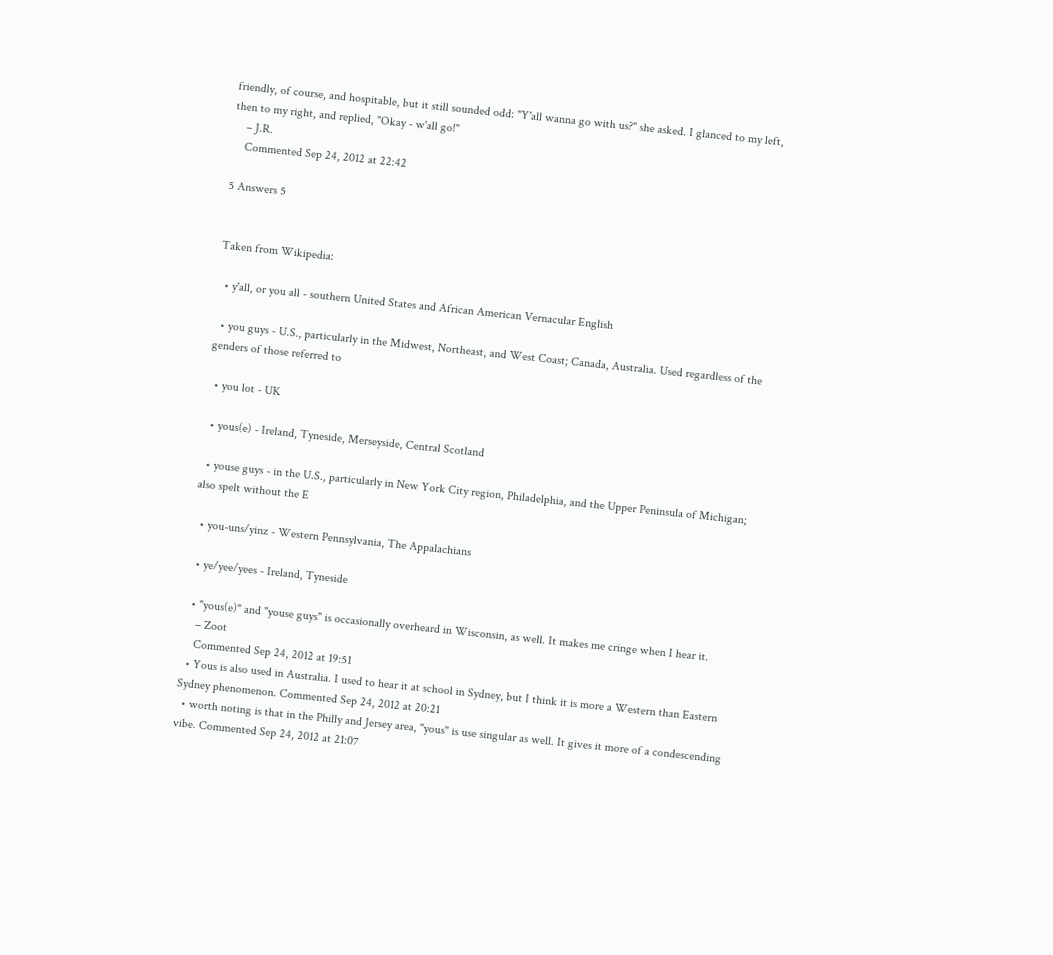friendly, of course, and hospitable, but it still sounded odd: "Y'all wanna go with us?" she asked. I glanced to my left, then to my right, and replied, "Okay - w'all go!"
    – J.R.
    Commented Sep 24, 2012 at 22:42

5 Answers 5


Taken from Wikipedia:

  • y'all, or you all - southern United States and African American Vernacular English

  • you guys - U.S., particularly in the Midwest, Northeast, and West Coast; Canada, Australia. Used regardless of the genders of those referred to

  • you lot - UK

  • yous(e) - Ireland, Tyneside, Merseyside, Central Scotland

  • youse guys - in the U.S., particularly in New York City region, Philadelphia, and the Upper Peninsula of Michigan; also spelt without the E

  • you-uns/yinz - Western Pennsylvania, The Appalachians

  • ye/yee/yees - Ireland, Tyneside

  • "yous(e)" and "youse guys" is occasionally overheard in Wisconsin, as well. It makes me cringe when I hear it.
    – Zoot
    Commented Sep 24, 2012 at 19:51
  • Yous is also used in Australia. I used to hear it at school in Sydney, but I think it is more a Western than Eastern Sydney phenomenon. Commented Sep 24, 2012 at 20:21
  • worth noting is that in the Philly and Jersey area, "yous" is use singular as well. It gives it more of a condescending vibe. Commented Sep 24, 2012 at 21:07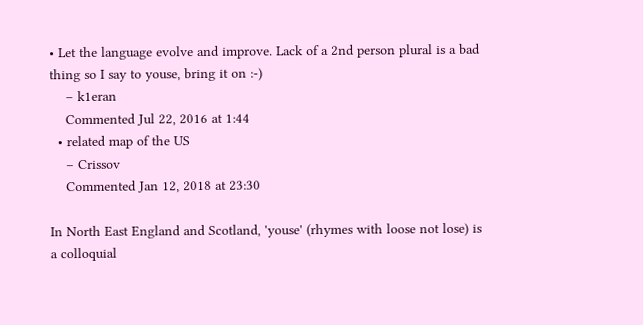• Let the language evolve and improve. Lack of a 2nd person plural is a bad thing so I say to youse, bring it on :-)
    – k1eran
    Commented Jul 22, 2016 at 1:44
  • related map of the US
    – Crissov
    Commented Jan 12, 2018 at 23:30

In North East England and Scotland, 'youse' (rhymes with loose not lose) is a colloquial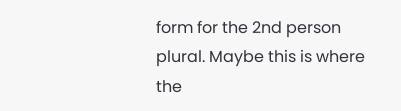form for the 2nd person plural. Maybe this is where the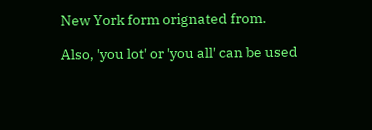New York form orignated from.

Also, 'you lot' or 'you all' can be used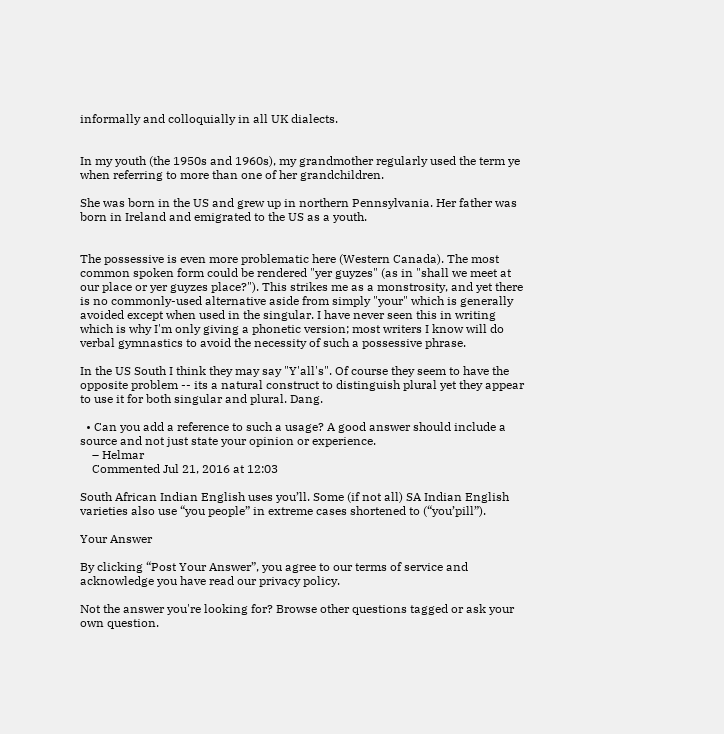informally and colloquially in all UK dialects.


In my youth (the 1950s and 1960s), my grandmother regularly used the term ye when referring to more than one of her grandchildren.

She was born in the US and grew up in northern Pennsylvania. Her father was born in Ireland and emigrated to the US as a youth.


The possessive is even more problematic here (Western Canada). The most common spoken form could be rendered "yer guyzes" (as in "shall we meet at our place or yer guyzes place?"). This strikes me as a monstrosity, and yet there is no commonly-used alternative aside from simply "your" which is generally avoided except when used in the singular. I have never seen this in writing which is why I'm only giving a phonetic version; most writers I know will do verbal gymnastics to avoid the necessity of such a possessive phrase.

In the US South I think they may say "Y'all's". Of course they seem to have the opposite problem -- its a natural construct to distinguish plural yet they appear to use it for both singular and plural. Dang.

  • Can you add a reference to such a usage? A good answer should include a source and not just state your opinion or experience.
    – Helmar
    Commented Jul 21, 2016 at 12:03

South African Indian English uses you’ll. Some (if not all) SA Indian English varieties also use “you people” in extreme cases shortened to (“you’pill”).

Your Answer

By clicking “Post Your Answer”, you agree to our terms of service and acknowledge you have read our privacy policy.

Not the answer you're looking for? Browse other questions tagged or ask your own question.